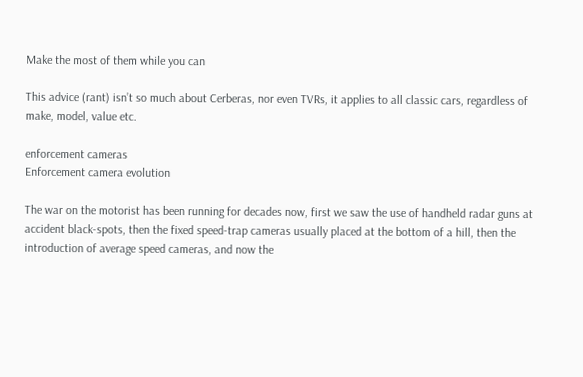Make the most of them while you can

This advice (rant) isn’t so much about Cerberas, nor even TVRs, it applies to all classic cars, regardless of make, model, value etc.

enforcement cameras
Enforcement camera evolution

The war on the motorist has been running for decades now, first we saw the use of handheld radar guns at accident black-spots, then the fixed speed-trap cameras usually placed at the bottom of a hill, then the introduction of average speed cameras, and now the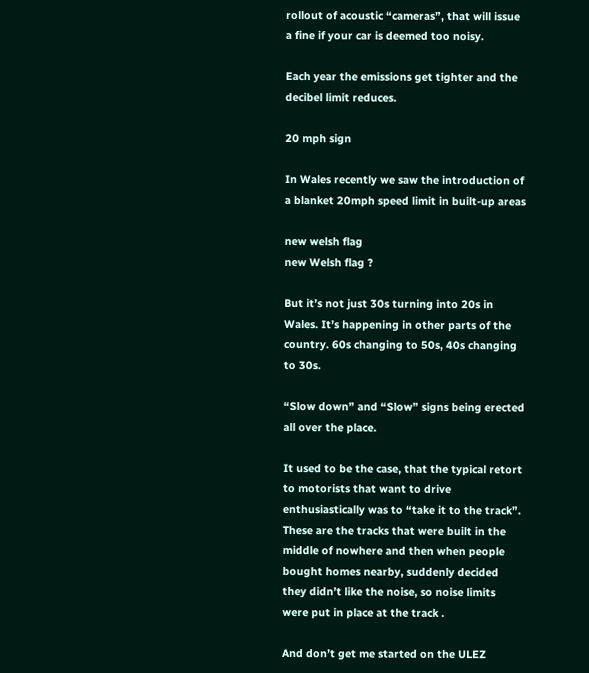rollout of acoustic “cameras”, that will issue a fine if your car is deemed too noisy.

Each year the emissions get tighter and the decibel limit reduces.

20 mph sign

In Wales recently we saw the introduction of a blanket 20mph speed limit in built-up areas

new welsh flag
new Welsh flag ?

But it’s not just 30s turning into 20s in Wales. It’s happening in other parts of the country. 60s changing to 50s, 40s changing to 30s.

“Slow down” and “Slow” signs being erected all over the place.

It used to be the case, that the typical retort to motorists that want to drive enthusiastically was to “take it to the track”. These are the tracks that were built in the middle of nowhere and then when people bought homes nearby, suddenly decided they didn’t like the noise, so noise limits were put in place at the track .

And don’t get me started on the ULEZ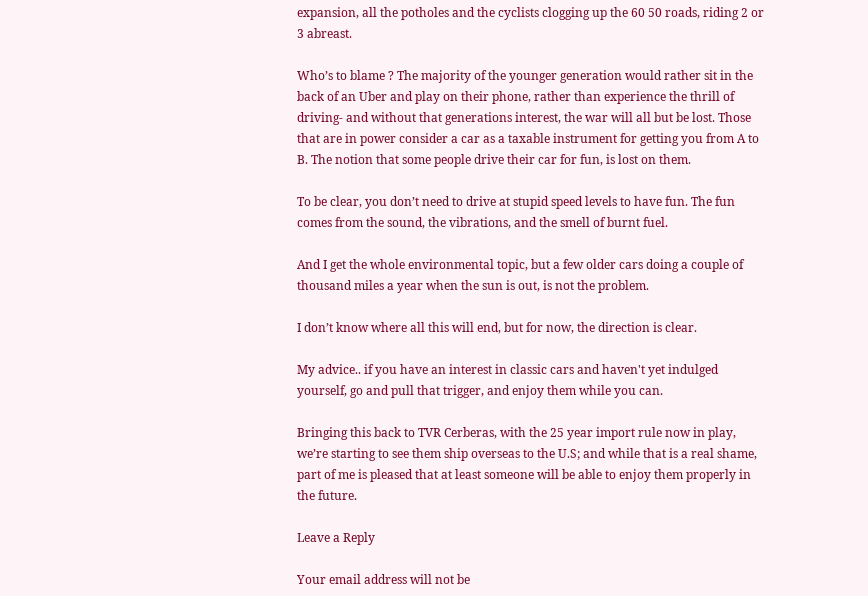expansion, all the potholes and the cyclists clogging up the 60 50 roads, riding 2 or 3 abreast.

Who’s to blame ? The majority of the younger generation would rather sit in the back of an Uber and play on their phone, rather than experience the thrill of driving- and without that generations interest, the war will all but be lost. Those that are in power consider a car as a taxable instrument for getting you from A to B. The notion that some people drive their car for fun, is lost on them.

To be clear, you don’t need to drive at stupid speed levels to have fun. The fun comes from the sound, the vibrations, and the smell of burnt fuel.

And I get the whole environmental topic, but a few older cars doing a couple of thousand miles a year when the sun is out, is not the problem.

I don’t know where all this will end, but for now, the direction is clear.

My advice.. if you have an interest in classic cars and haven't yet indulged yourself, go and pull that trigger, and enjoy them while you can.

Bringing this back to TVR Cerberas, with the 25 year import rule now in play, we’re starting to see them ship overseas to the U.S; and while that is a real shame, part of me is pleased that at least someone will be able to enjoy them properly in the future.

Leave a Reply

Your email address will not be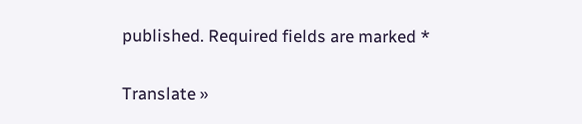published. Required fields are marked *

Translate »